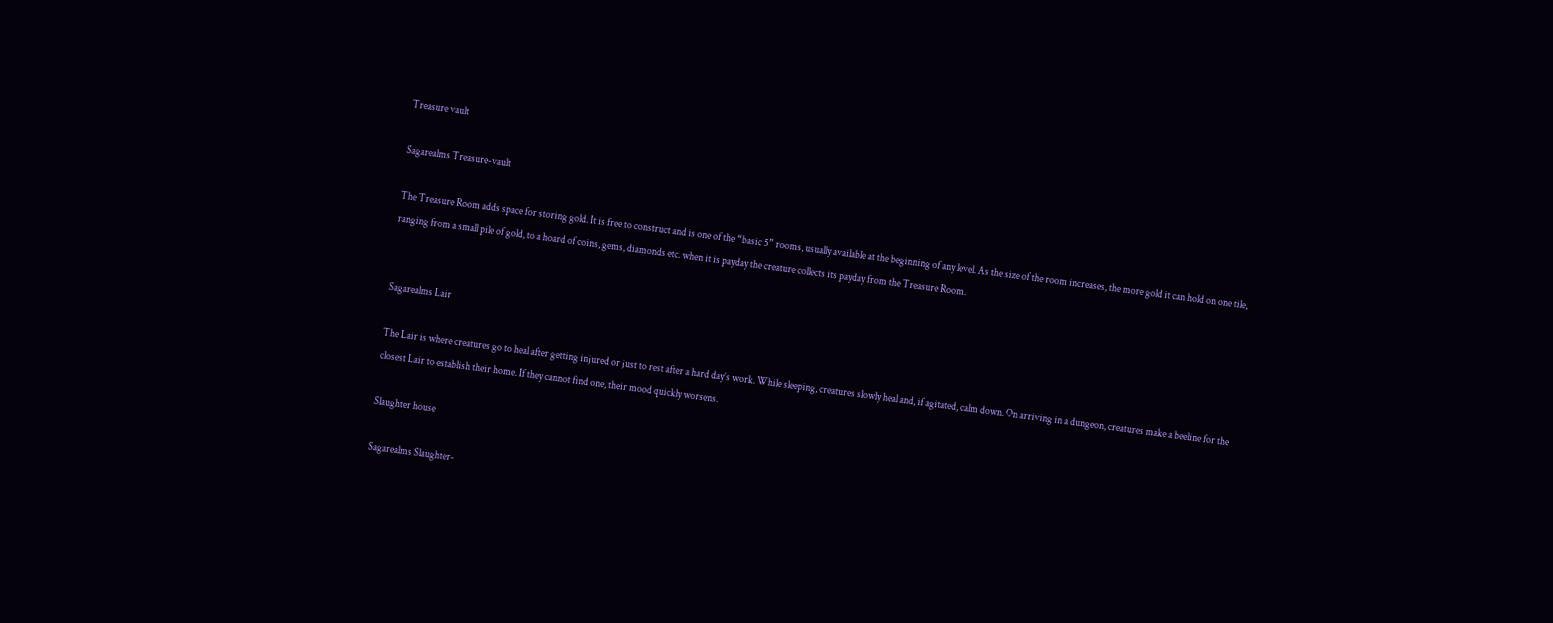Treasure vault

Sagarealms Treasure-vault

The Treasure Room adds space for storing gold. It is free to construct and is one of the “basic 5” rooms, usually available at the beginning of any level. As the size of the room increases, the more gold it can hold on one tile, ranging from a small pile of gold, to a hoard of coins, gems, diamonds etc. when it is payday the creature collects its payday from the Treasure Room.


Sagarealms Lair

The Lair is where creatures go to heal after getting injured or just to rest after a hard day’s work. While sleeping, creatures slowly heal and, if agitated, calm down. On arriving in a dungeon, creatures make a beeline for the closest Lair to establish their home. If they cannot find one, their mood quickly worsens.

Slaughter house

Sagarealms Slaughter-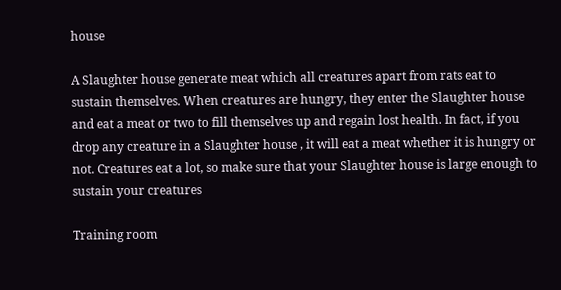house

A Slaughter house generate meat which all creatures apart from rats eat to sustain themselves. When creatures are hungry, they enter the Slaughter house and eat a meat or two to fill themselves up and regain lost health. In fact, if you drop any creature in a Slaughter house , it will eat a meat whether it is hungry or not. Creatures eat a lot, so make sure that your Slaughter house is large enough to sustain your creatures

Training room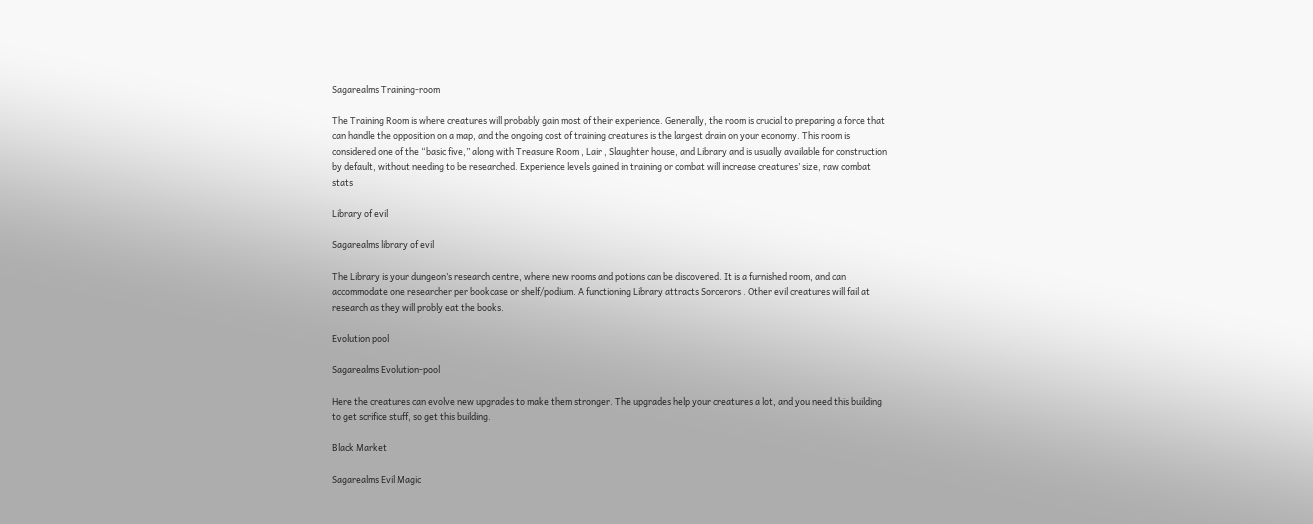Sagarealms Training-room

The Training Room is where creatures will probably gain most of their experience. Generally, the room is crucial to preparing a force that can handle the opposition on a map, and the ongoing cost of training creatures is the largest drain on your economy. This room is considered one of the “basic five,” along with Treasure Room , Lair , Slaughter house, and Library and is usually available for construction by default, without needing to be researched. Experience levels gained in training or combat will increase creatures’ size, raw combat stats

Library of evil

Sagarealms library of evil

The Library is your dungeon’s research centre, where new rooms and potions can be discovered. It is a furnished room, and can accommodate one researcher per bookcase or shelf/podium. A functioning Library attracts Sorcerors . Other evil creatures will fail at research as they will probly eat the books.

Evolution pool

Sagarealms Evolution-pool

Here the creatures can evolve new upgrades to make them stronger. The upgrades help your creatures a lot, and you need this building to get scrifice stuff, so get this building.

Black Market

Sagarealms Evil Magic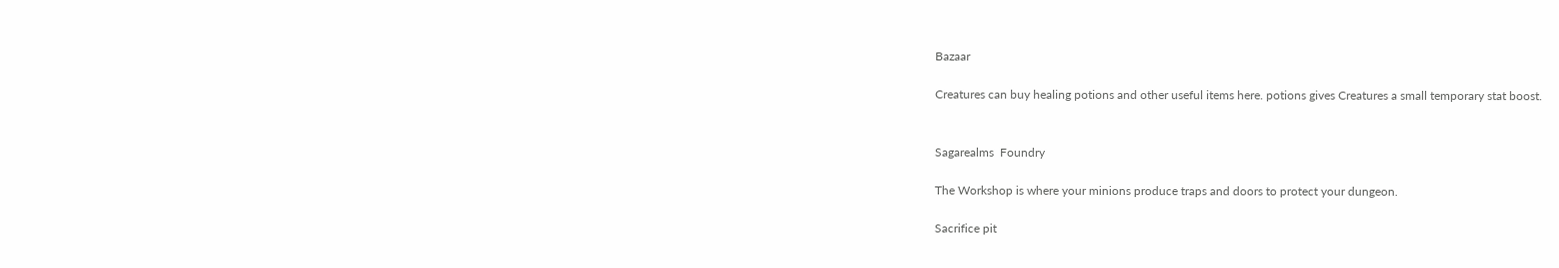Bazaar

Creatures can buy healing potions and other useful items here. potions gives Creatures a small temporary stat boost.


Sagarealms  Foundry

The Workshop is where your minions produce traps and doors to protect your dungeon.

Sacrifice pit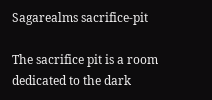Sagarealms sacrifice-pit

The sacrifice pit is a room dedicated to the dark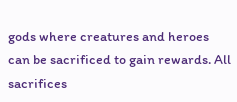gods where creatures and heroes can be sacrificed to gain rewards. All sacrifices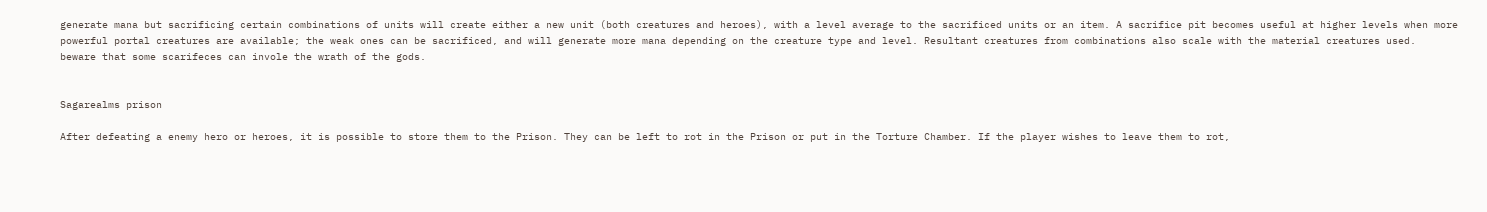generate mana but sacrificing certain combinations of units will create either a new unit (both creatures and heroes), with a level average to the sacrificed units or an item. A sacrifice pit becomes useful at higher levels when more powerful portal creatures are available; the weak ones can be sacrificed, and will generate more mana depending on the creature type and level. Resultant creatures from combinations also scale with the material creatures used.
beware that some scarifeces can invole the wrath of the gods.


Sagarealms prison

After defeating a enemy hero or heroes, it is possible to store them to the Prison. They can be left to rot in the Prison or put in the Torture Chamber. If the player wishes to leave them to rot,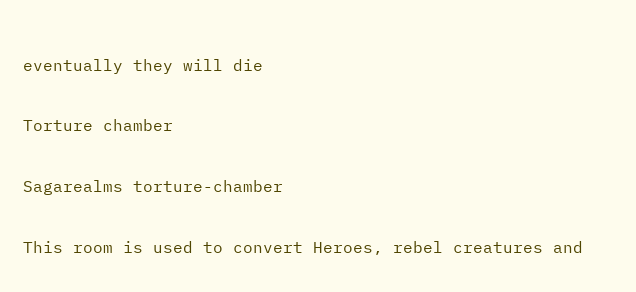eventually they will die

Torture chamber

Sagarealms torture-chamber

This room is used to convert Heroes, rebel creatures and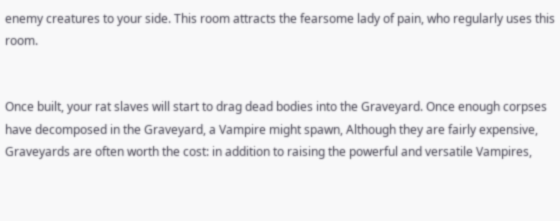enemy creatures to your side. This room attracts the fearsome lady of pain, who regularly uses this room.


Once built, your rat slaves will start to drag dead bodies into the Graveyard. Once enough corpses have decomposed in the Graveyard, a Vampire might spawn, Although they are fairly expensive, Graveyards are often worth the cost: in addition to raising the powerful and versatile Vampires,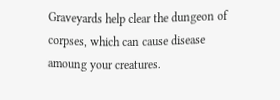Graveyards help clear the dungeon of corpses, which can cause disease amoung your creatures.